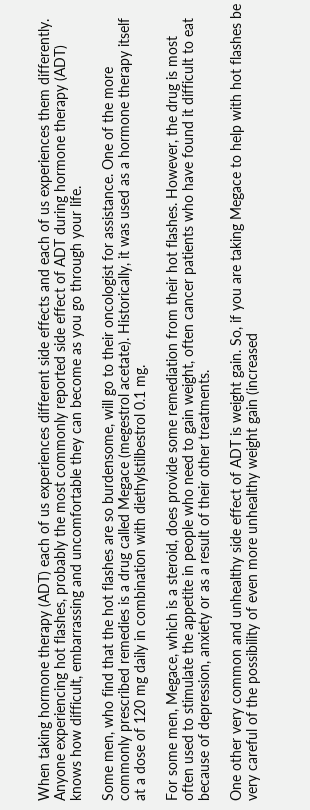When taking hormone therapy (ADT) each of us experiences different side effects and each of us experiences them differently.  Anyone experiencing hot flashes, probably the most commonly reported side effect of ADT during hormone therapy (ADT) knows how difficult, embarrassing and uncomfortable they can become as you go through your life.

Some men, who find that the hot flashes are so burdensome, will go to their oncologist for assistance. One of the more commonly prescribed remedies is a drug called Megace (megestrol acetate). Historically, it was used as a hormone therapy itself at a dose of 120 mg daily in combination with diethylstilbestrol 0.1 mg.

For some men, Megace, which is a steroid, does provide some remediation from their hot flashes. However, the drug is most often used to stimulate the appetite in people who need to gain weight, often cancer patients who have found it difficult to eat because of depression, anxiety or as a result of their other treatments.

One other very common and unhealthy side effect of ADT is weight gain. So, if you are taking Megace to help with hot flashes be very careful of the possibility of even more unhealthy weight gain (increased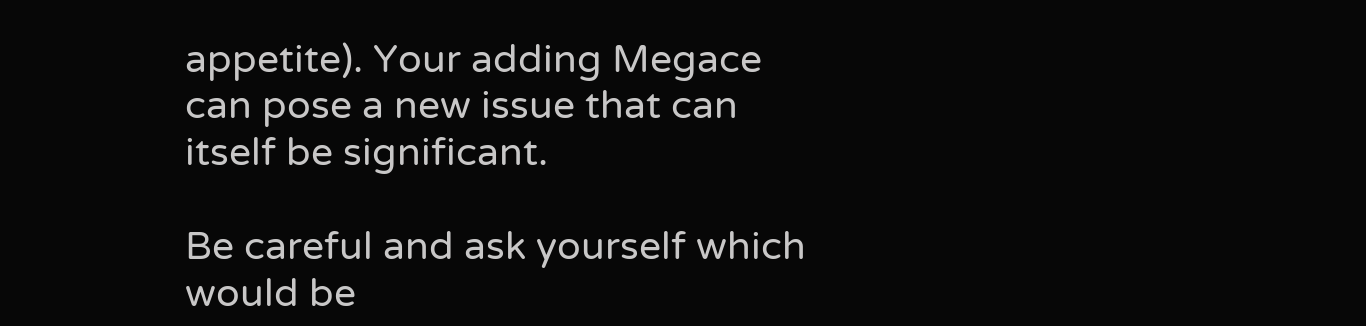appetite). Your adding Megace can pose a new issue that can itself be significant.

Be careful and ask yourself which would be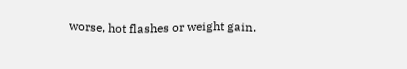worse, hot flashes or weight gain.